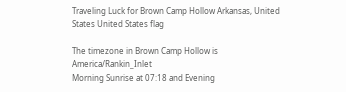Traveling Luck for Brown Camp Hollow Arkansas, United States United States flag

The timezone in Brown Camp Hollow is America/Rankin_Inlet
Morning Sunrise at 07:18 and Evening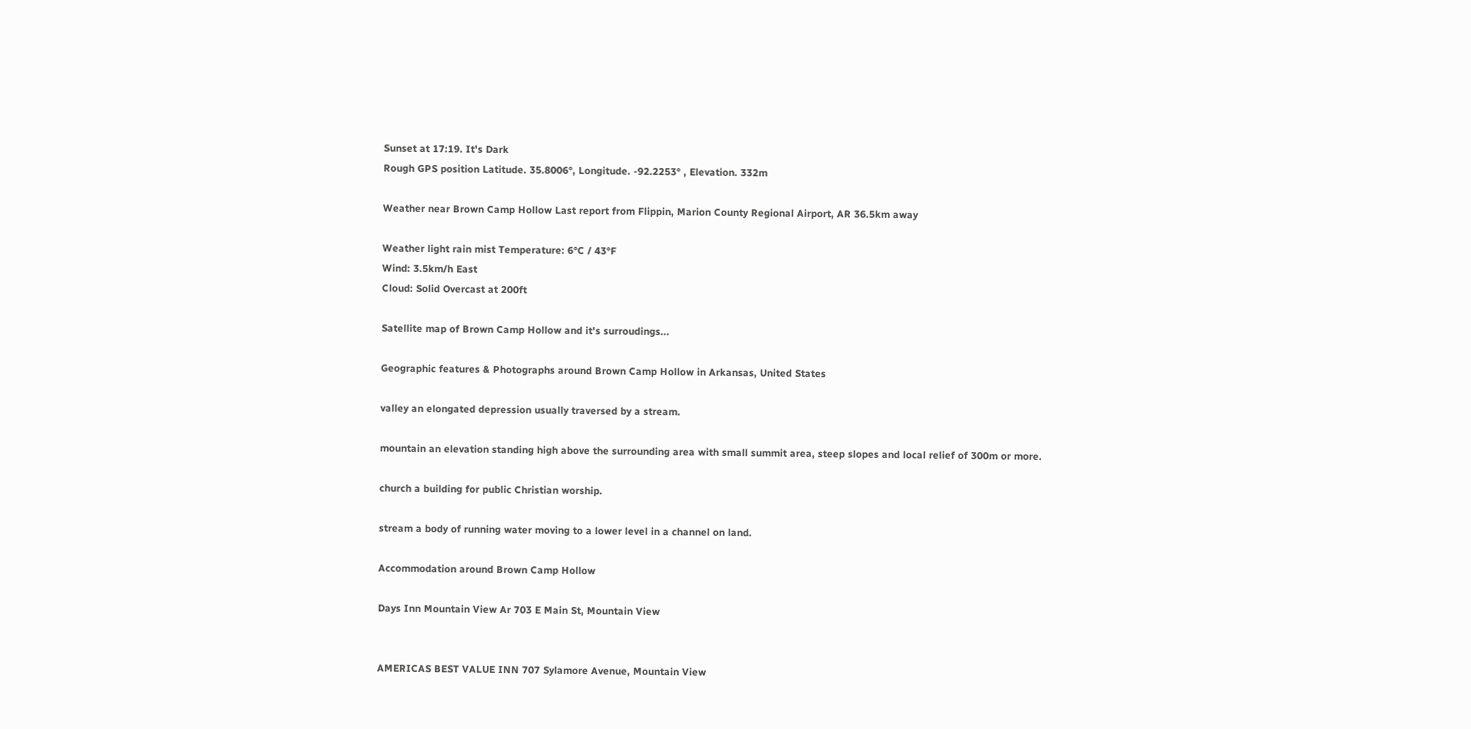Sunset at 17:19. It's Dark
Rough GPS position Latitude. 35.8006°, Longitude. -92.2253° , Elevation. 332m

Weather near Brown Camp Hollow Last report from Flippin, Marion County Regional Airport, AR 36.5km away

Weather light rain mist Temperature: 6°C / 43°F
Wind: 3.5km/h East
Cloud: Solid Overcast at 200ft

Satellite map of Brown Camp Hollow and it's surroudings...

Geographic features & Photographs around Brown Camp Hollow in Arkansas, United States

valley an elongated depression usually traversed by a stream.

mountain an elevation standing high above the surrounding area with small summit area, steep slopes and local relief of 300m or more.

church a building for public Christian worship.

stream a body of running water moving to a lower level in a channel on land.

Accommodation around Brown Camp Hollow

Days Inn Mountain View Ar 703 E Main St, Mountain View


AMERICAS BEST VALUE INN 707 Sylamore Avenue, Mountain View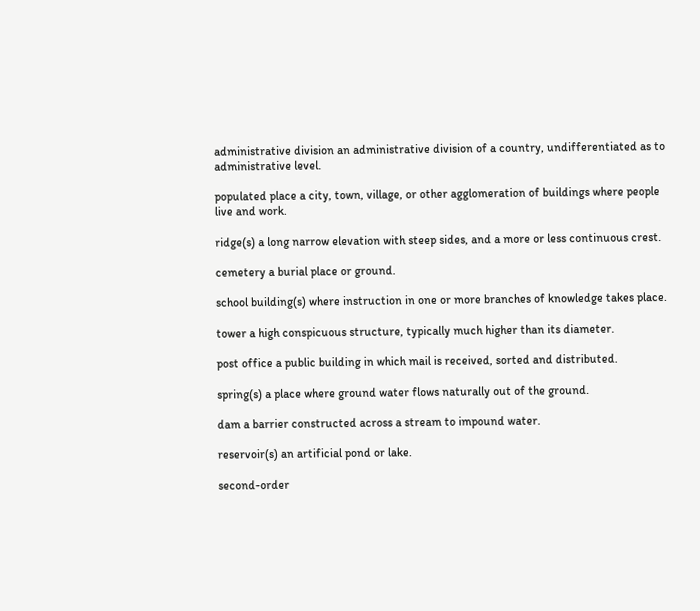administrative division an administrative division of a country, undifferentiated as to administrative level.

populated place a city, town, village, or other agglomeration of buildings where people live and work.

ridge(s) a long narrow elevation with steep sides, and a more or less continuous crest.

cemetery a burial place or ground.

school building(s) where instruction in one or more branches of knowledge takes place.

tower a high conspicuous structure, typically much higher than its diameter.

post office a public building in which mail is received, sorted and distributed.

spring(s) a place where ground water flows naturally out of the ground.

dam a barrier constructed across a stream to impound water.

reservoir(s) an artificial pond or lake.

second-order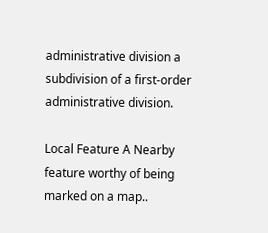administrative division a subdivision of a first-order administrative division.

Local Feature A Nearby feature worthy of being marked on a map..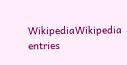WikipediaWikipedia entries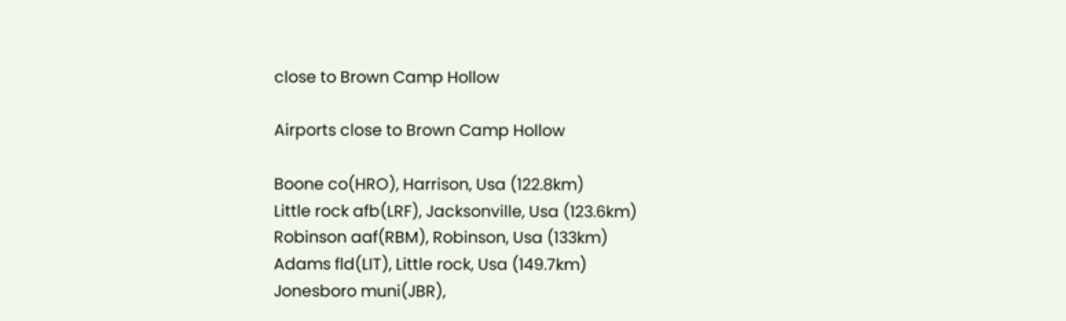close to Brown Camp Hollow

Airports close to Brown Camp Hollow

Boone co(HRO), Harrison, Usa (122.8km)
Little rock afb(LRF), Jacksonville, Usa (123.6km)
Robinson aaf(RBM), Robinson, Usa (133km)
Adams fld(LIT), Little rock, Usa (149.7km)
Jonesboro muni(JBR),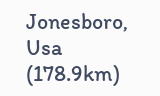Jonesboro, Usa (178.9km)